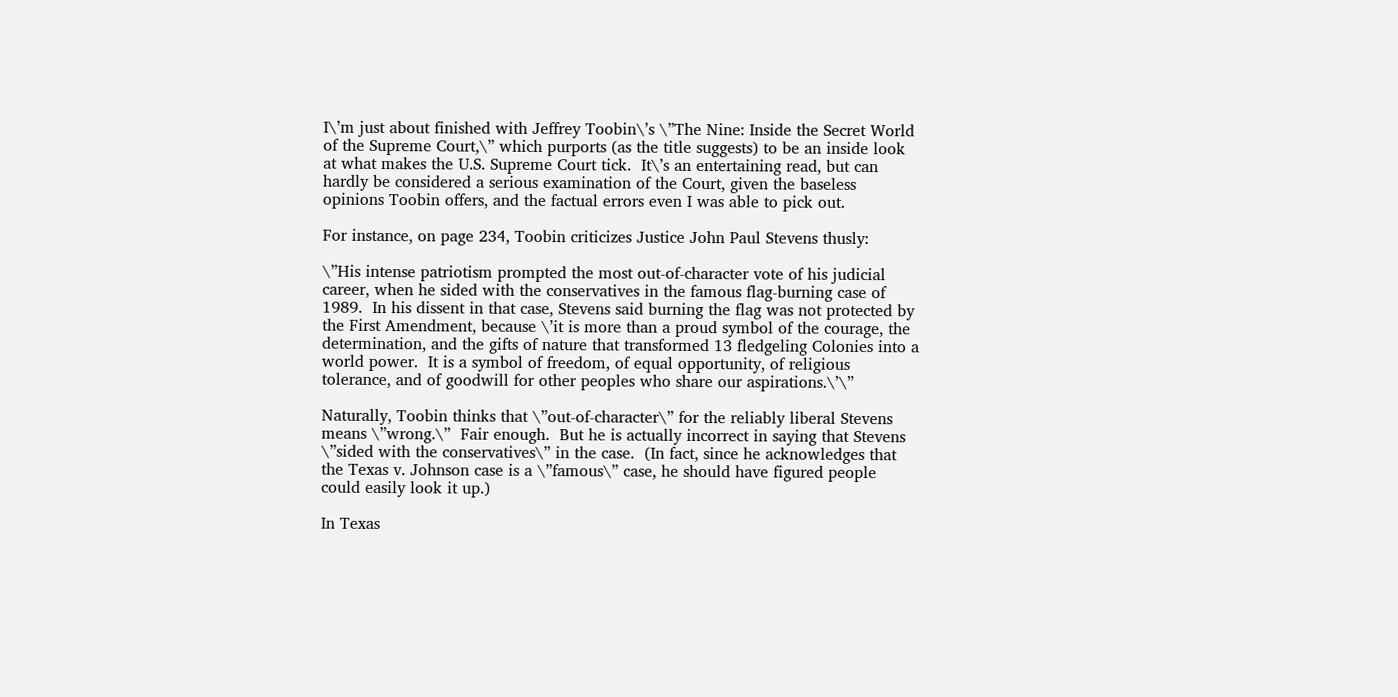I\’m just about finished with Jeffrey Toobin\’s \”The Nine: Inside the Secret World of the Supreme Court,\” which purports (as the title suggests) to be an inside look at what makes the U.S. Supreme Court tick.  It\’s an entertaining read, but can hardly be considered a serious examination of the Court, given the baseless opinions Toobin offers, and the factual errors even I was able to pick out.

For instance, on page 234, Toobin criticizes Justice John Paul Stevens thusly:

\”His intense patriotism prompted the most out-of-character vote of his judicial career, when he sided with the conservatives in the famous flag-burning case of 1989.  In his dissent in that case, Stevens said burning the flag was not protected by the First Amendment, because \’it is more than a proud symbol of the courage, the determination, and the gifts of nature that transformed 13 fledgeling Colonies into a world power.  It is a symbol of freedom, of equal opportunity, of religious tolerance, and of goodwill for other peoples who share our aspirations.\’\”

Naturally, Toobin thinks that \”out-of-character\” for the reliably liberal Stevens means \”wrong.\”  Fair enough.  But he is actually incorrect in saying that Stevens \”sided with the conservatives\” in the case.  (In fact, since he acknowledges that the Texas v. Johnson case is a \”famous\” case, he should have figured people could easily look it up.)

In Texas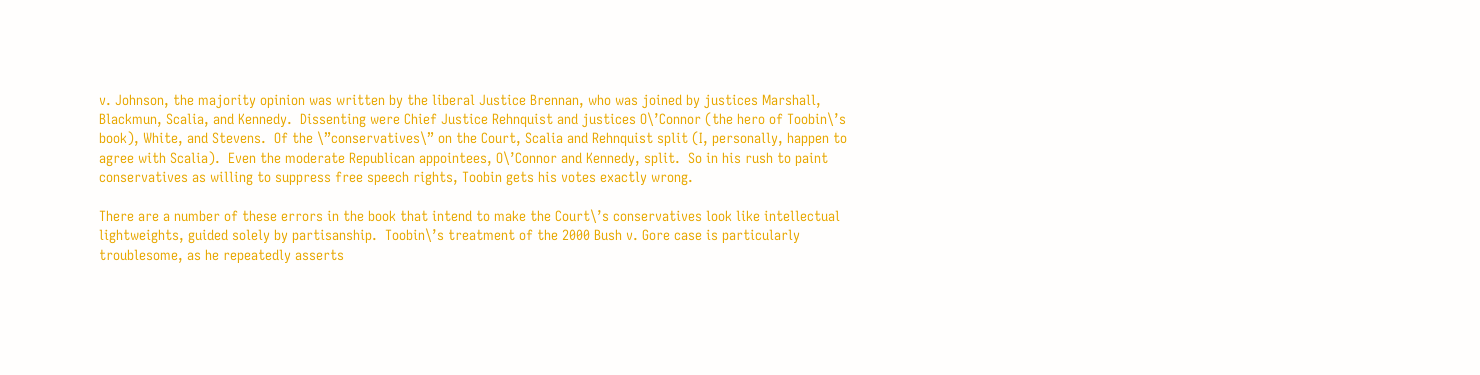v. Johnson, the majority opinion was written by the liberal Justice Brennan, who was joined by justices Marshall, Blackmun, Scalia, and Kennedy.  Dissenting were Chief Justice Rehnquist and justices O\’Connor (the hero of Toobin\’s book), White, and Stevens.  Of the \”conservatives\” on the Court, Scalia and Rehnquist split (I, personally, happen to agree with Scalia).  Even the moderate Republican appointees, O\’Connor and Kennedy, split.  So in his rush to paint conservatives as willing to suppress free speech rights, Toobin gets his votes exactly wrong.

There are a number of these errors in the book that intend to make the Court\’s conservatives look like intellectual lightweights, guided solely by partisanship.  Toobin\’s treatment of the 2000 Bush v. Gore case is particularly troublesome, as he repeatedly asserts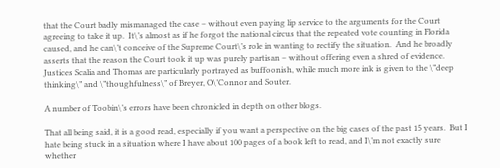that the Court badly mismanaged the case – without even paying lip service to the arguments for the Court agreeing to take it up.  It\’s almost as if he forgot the national circus that the repeated vote counting in Florida caused, and he can\’t conceive of the Supreme Court\’s role in wanting to rectify the situation.  And he broadly asserts that the reason the Court took it up was purely partisan – without offering even a shred of evidence.  Justices Scalia and Thomas are particularly portrayed as buffoonish, while much more ink is given to the \”deep thinking\” and \”thoughfulness\” of Breyer, O\’Connor and Souter.

A number of Toobin\’s errors have been chronicled in depth on other blogs.

That all being said, it is a good read, especially if you want a perspective on the big cases of the past 15 years.  But I hate being stuck in a situation where I have about 100 pages of a book left to read, and I\’m not exactly sure whether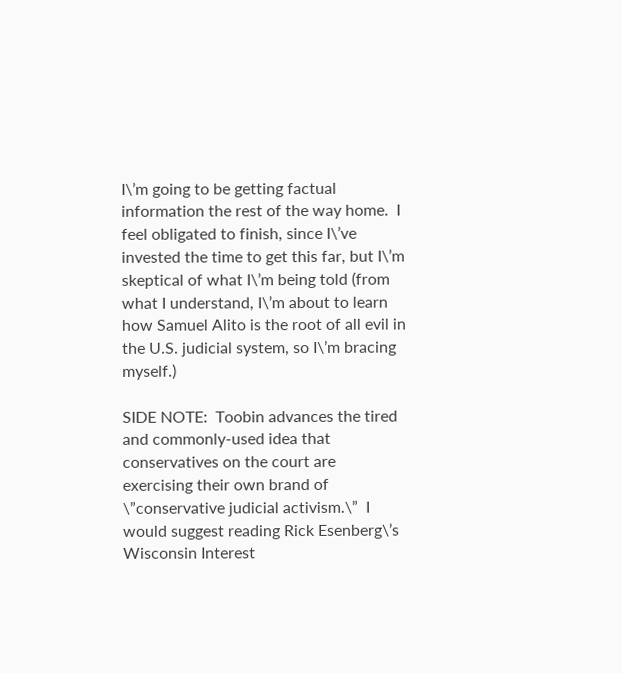I\’m going to be getting factual information the rest of the way home.  I feel obligated to finish, since I\’ve invested the time to get this far, but I\’m skeptical of what I\’m being told (from what I understand, I\’m about to learn how Samuel Alito is the root of all evil in the U.S. judicial system, so I\’m bracing myself.)

SIDE NOTE:  Toobin advances the tired and commonly-used idea that conservatives on the court are exercising their own brand of \”conservative judicial activism.\”  I would suggest reading Rick Esenberg\’s Wisconsin Interest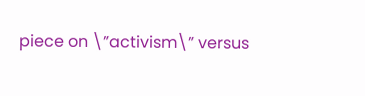piece on \”activism\” versus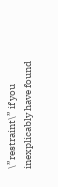\”restraint\” if you inexplicably have found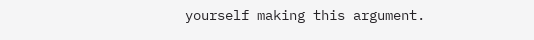yourself making this argument.